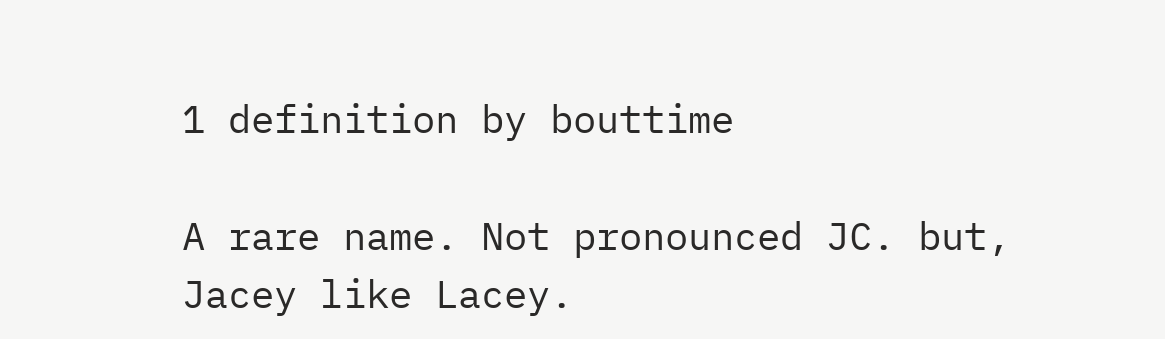1 definition by bouttime

A rare name. Not pronounced JC. but, Jacey like Lacey.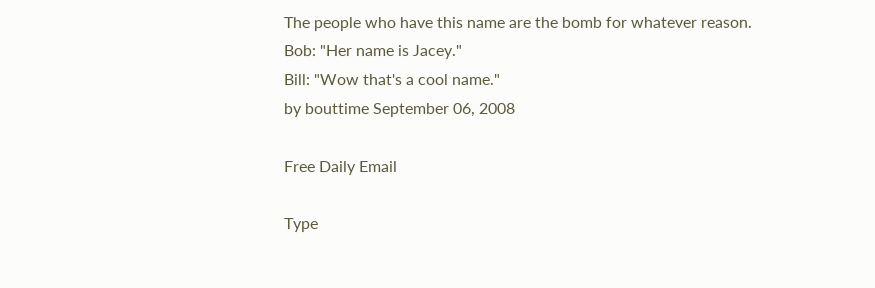The people who have this name are the bomb for whatever reason.
Bob: "Her name is Jacey."
Bill: "Wow that's a cool name."
by bouttime September 06, 2008

Free Daily Email

Type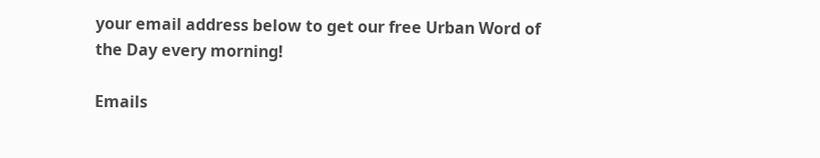your email address below to get our free Urban Word of the Day every morning!

Emails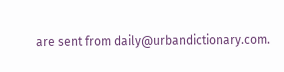are sent from daily@urbandictionary.com.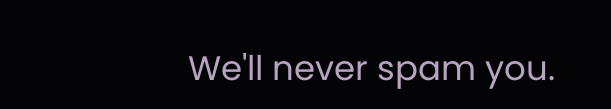We'll never spam you.